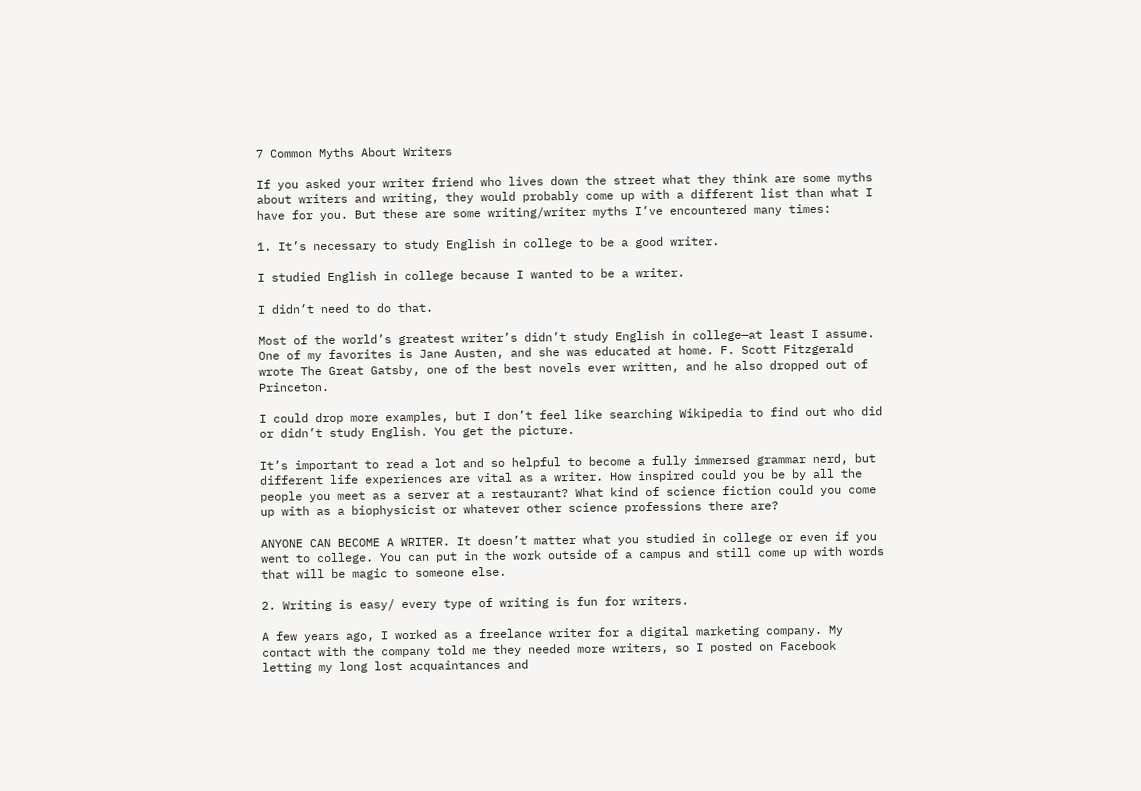7 Common Myths About Writers

If you asked your writer friend who lives down the street what they think are some myths about writers and writing, they would probably come up with a different list than what I have for you. But these are some writing/writer myths I’ve encountered many times:

1. It’s necessary to study English in college to be a good writer.

I studied English in college because I wanted to be a writer.

I didn’t need to do that.

Most of the world’s greatest writer’s didn’t study English in college—at least I assume. One of my favorites is Jane Austen, and she was educated at home. F. Scott Fitzgerald wrote The Great Gatsby, one of the best novels ever written, and he also dropped out of Princeton.

I could drop more examples, but I don’t feel like searching Wikipedia to find out who did or didn’t study English. You get the picture.

It’s important to read a lot and so helpful to become a fully immersed grammar nerd, but different life experiences are vital as a writer. How inspired could you be by all the people you meet as a server at a restaurant? What kind of science fiction could you come up with as a biophysicist or whatever other science professions there are?

ANYONE CAN BECOME A WRITER. It doesn’t matter what you studied in college or even if you went to college. You can put in the work outside of a campus and still come up with words that will be magic to someone else.

2. Writing is easy/ every type of writing is fun for writers.

A few years ago, I worked as a freelance writer for a digital marketing company. My contact with the company told me they needed more writers, so I posted on Facebook letting my long lost acquaintances and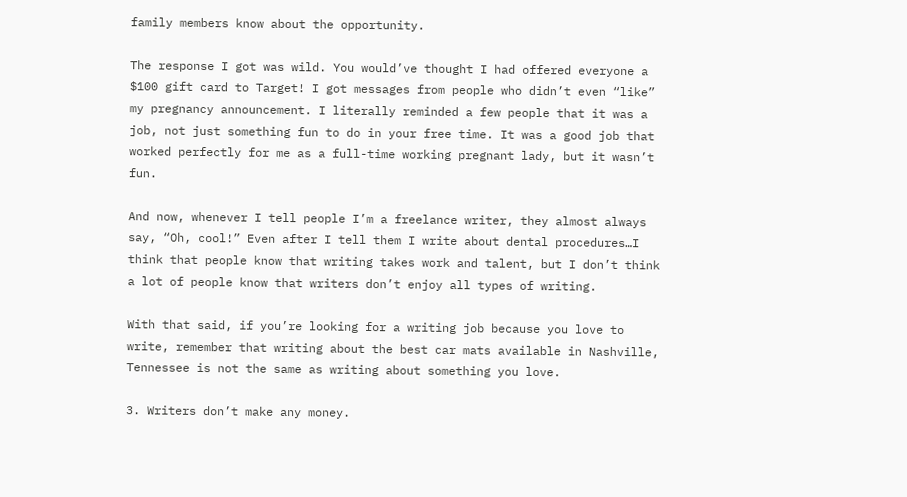family members know about the opportunity.

The response I got was wild. You would’ve thought I had offered everyone a $100 gift card to Target! I got messages from people who didn’t even “like” my pregnancy announcement. I literally reminded a few people that it was a job, not just something fun to do in your free time. It was a good job that worked perfectly for me as a full-time working pregnant lady, but it wasn’t fun.

And now, whenever I tell people I’m a freelance writer, they almost always say, “Oh, cool!” Even after I tell them I write about dental procedures…I think that people know that writing takes work and talent, but I don’t think a lot of people know that writers don’t enjoy all types of writing.

With that said, if you’re looking for a writing job because you love to write, remember that writing about the best car mats available in Nashville, Tennessee is not the same as writing about something you love.

3. Writers don’t make any money.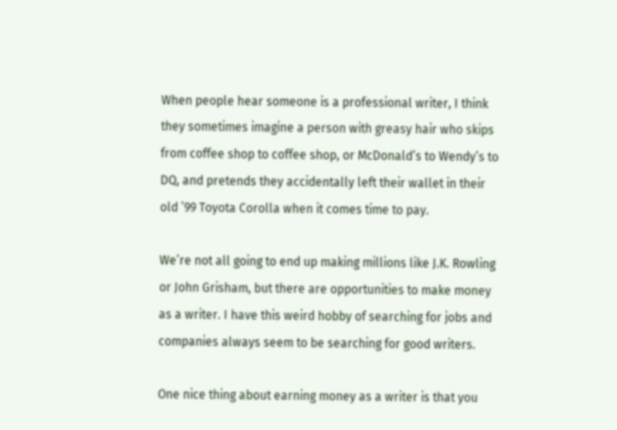When people hear someone is a professional writer, I think they sometimes imagine a person with greasy hair who skips from coffee shop to coffee shop, or McDonald’s to Wendy’s to DQ, and pretends they accidentally left their wallet in their old ’99 Toyota Corolla when it comes time to pay.

We’re not all going to end up making millions like J.K. Rowling or John Grisham, but there are opportunities to make money as a writer. I have this weird hobby of searching for jobs and companies always seem to be searching for good writers.

One nice thing about earning money as a writer is that you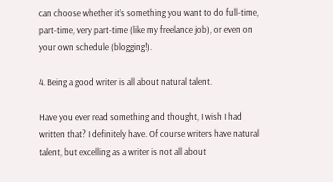can choose whether it’s something you want to do full-time, part-time, very part-time (like my freelance job), or even on your own schedule (blogging!).

4. Being a good writer is all about natural talent.

Have you ever read something and thought, I wish I had written that? I definitely have. Of course writers have natural talent, but excelling as a writer is not all about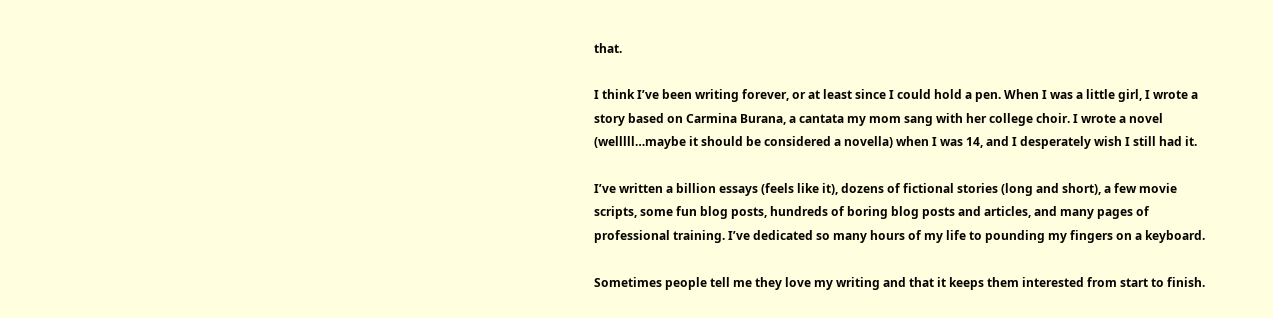that.

I think I’ve been writing forever, or at least since I could hold a pen. When I was a little girl, I wrote a story based on Carmina Burana, a cantata my mom sang with her college choir. I wrote a novel (welllll…maybe it should be considered a novella) when I was 14, and I desperately wish I still had it.

I’ve written a billion essays (feels like it), dozens of fictional stories (long and short), a few movie scripts, some fun blog posts, hundreds of boring blog posts and articles, and many pages of professional training. I’ve dedicated so many hours of my life to pounding my fingers on a keyboard.

Sometimes people tell me they love my writing and that it keeps them interested from start to finish.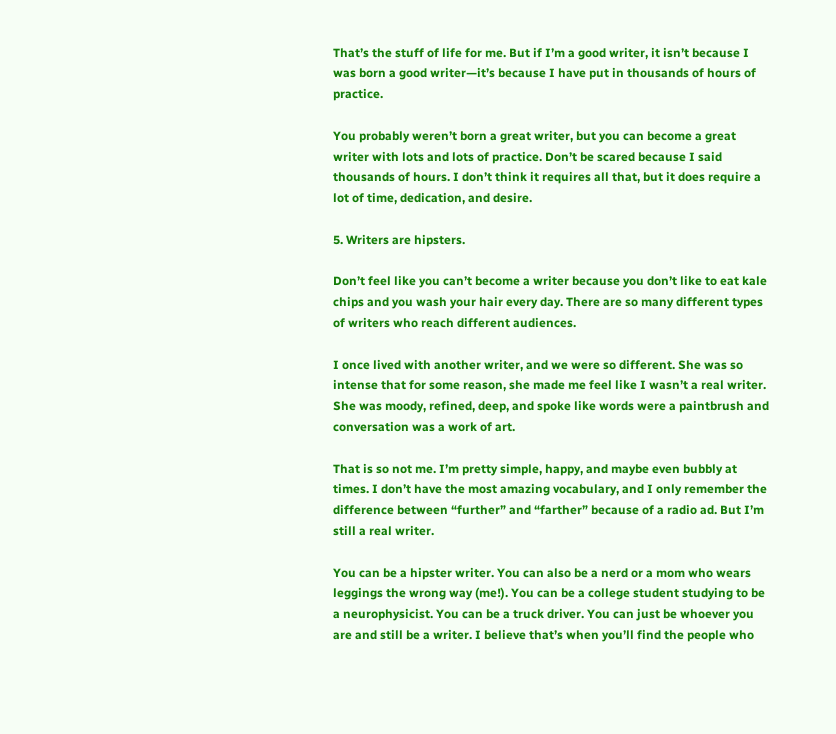That’s the stuff of life for me. But if I’m a good writer, it isn’t because I was born a good writer—it’s because I have put in thousands of hours of practice.

You probably weren’t born a great writer, but you can become a great writer with lots and lots of practice. Don’t be scared because I said thousands of hours. I don’t think it requires all that, but it does require a lot of time, dedication, and desire.

5. Writers are hipsters.

Don’t feel like you can’t become a writer because you don’t like to eat kale chips and you wash your hair every day. There are so many different types of writers who reach different audiences.

I once lived with another writer, and we were so different. She was so intense that for some reason, she made me feel like I wasn’t a real writer. She was moody, refined, deep, and spoke like words were a paintbrush and conversation was a work of art.

That is so not me. I’m pretty simple, happy, and maybe even bubbly at times. I don’t have the most amazing vocabulary, and I only remember the difference between “further” and “farther” because of a radio ad. But I’m still a real writer.

You can be a hipster writer. You can also be a nerd or a mom who wears leggings the wrong way (me!). You can be a college student studying to be a neurophysicist. You can be a truck driver. You can just be whoever you are and still be a writer. I believe that’s when you’ll find the people who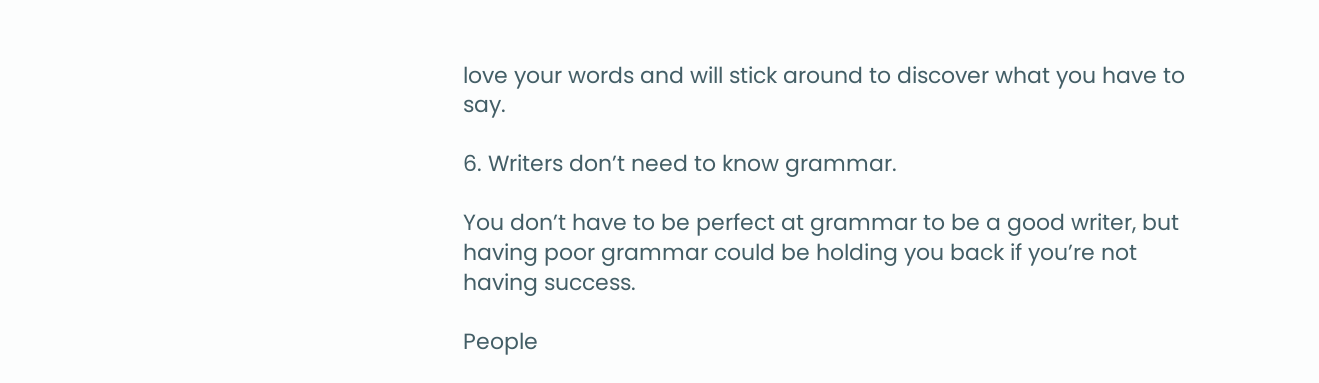love your words and will stick around to discover what you have to say.

6. Writers don’t need to know grammar.

You don’t have to be perfect at grammar to be a good writer, but having poor grammar could be holding you back if you’re not having success.

People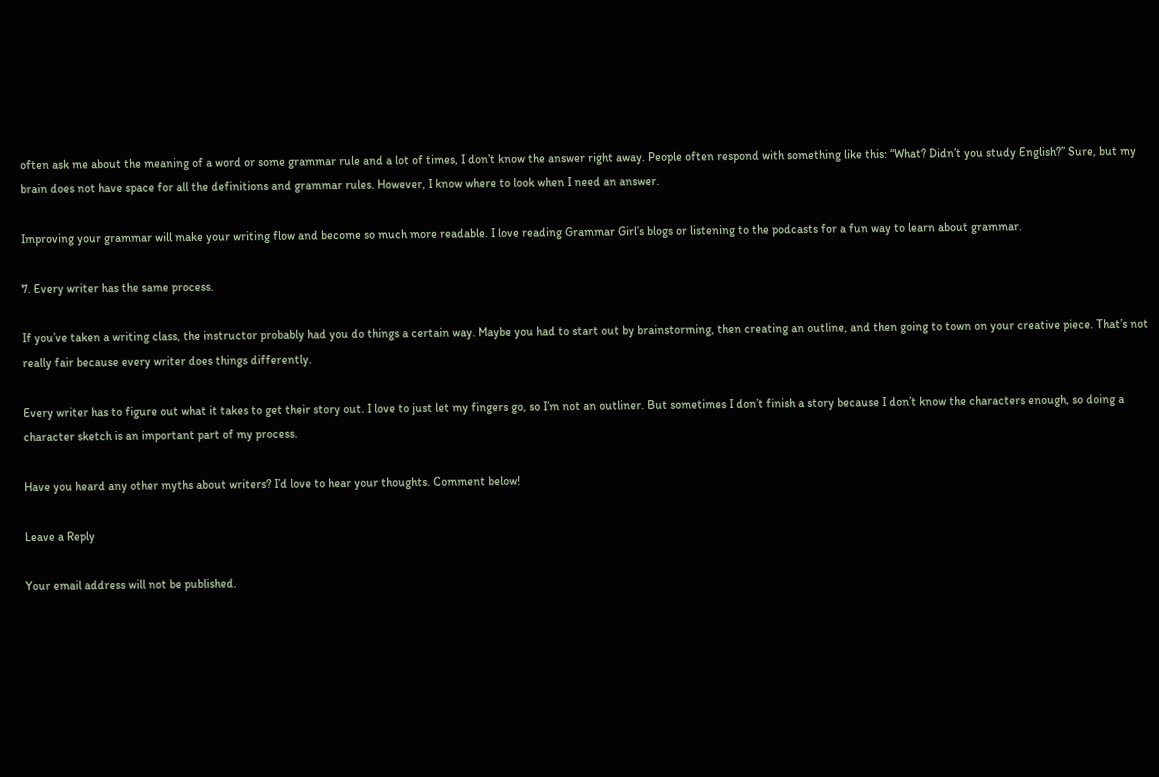often ask me about the meaning of a word or some grammar rule and a lot of times, I don’t know the answer right away. People often respond with something like this: “What? Didn’t you study English?” Sure, but my brain does not have space for all the definitions and grammar rules. However, I know where to look when I need an answer.

Improving your grammar will make your writing flow and become so much more readable. I love reading Grammar Girl’s blogs or listening to the podcasts for a fun way to learn about grammar.

7. Every writer has the same process.

If you’ve taken a writing class, the instructor probably had you do things a certain way. Maybe you had to start out by brainstorming, then creating an outline, and then going to town on your creative piece. That’s not really fair because every writer does things differently.

Every writer has to figure out what it takes to get their story out. I love to just let my fingers go, so I’m not an outliner. But sometimes I don’t finish a story because I don’t know the characters enough, so doing a character sketch is an important part of my process.

Have you heard any other myths about writers? I’d love to hear your thoughts. Comment below!

Leave a Reply

Your email address will not be published.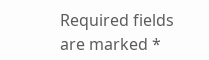Required fields are marked *